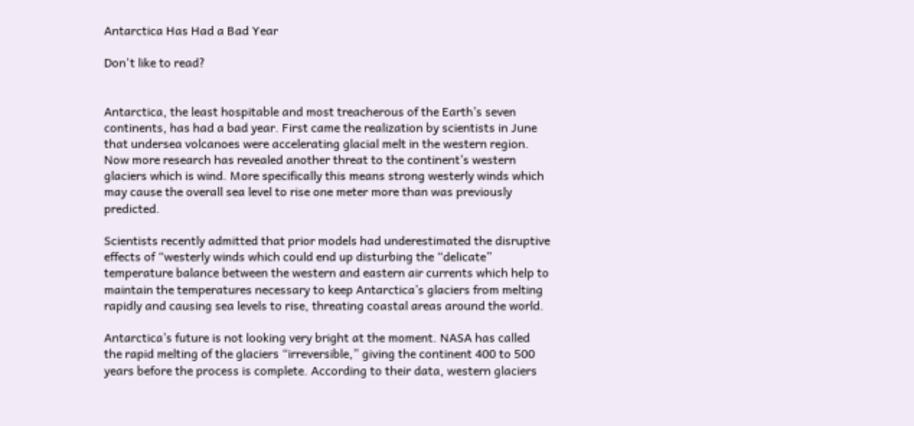Antarctica Has Had a Bad Year

Don't like to read?


Antarctica, the least hospitable and most treacherous of the Earth’s seven continents, has had a bad year. First came the realization by scientists in June that undersea volcanoes were accelerating glacial melt in the western region. Now more research has revealed another threat to the continent’s western glaciers which is wind. More specifically this means strong westerly winds which may cause the overall sea level to rise one meter more than was previously predicted.

Scientists recently admitted that prior models had underestimated the disruptive effects of “westerly winds which could end up disturbing the “delicate” temperature balance between the western and eastern air currents which help to maintain the temperatures necessary to keep Antarctica’s glaciers from melting rapidly and causing sea levels to rise, threating coastal areas around the world.

Antarctica’s future is not looking very bright at the moment. NASA has called the rapid melting of the glaciers “irreversible,” giving the continent 400 to 500 years before the process is complete. According to their data, western glaciers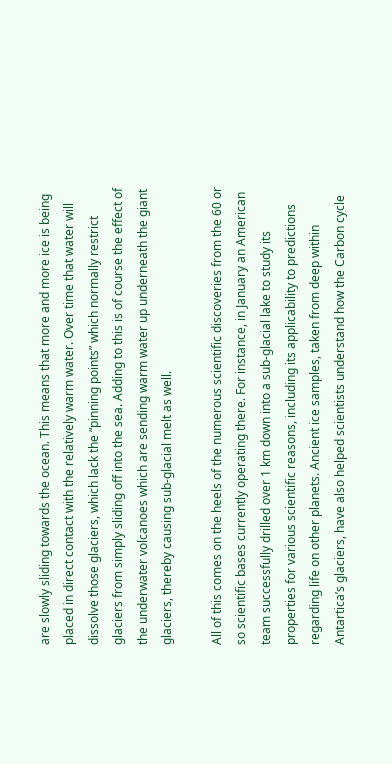are slowly sliding towards the ocean. This means that more and more ice is being placed in direct contact with the relatively warm water. Over time that water will dissolve those glaciers, which lack the “pinning points” which normally restrict glaciers from simply sliding off into the sea. Adding to this is of course the effect of the underwater volcanoes which are sending warm water up underneath the giant glaciers, thereby causing sub-glacial melt as well.

All of this comes on the heels of the numerous scientific discoveries from the 60 or so scientific bases currently operating there. For instance, in January an American team successfully drilled over 1 km down into a sub-glacial lake to study its properties for various scientific reasons, including its applicability to predictions regarding life on other planets. Ancient ice samples, taken from deep within Antartica’s glaciers, have also helped scientists understand how the Carbon cycle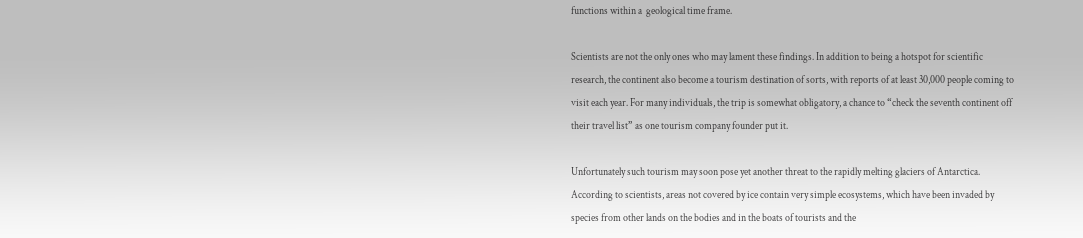functions within a  geological time frame.

Scientists are not the only ones who may lament these findings. In addition to being a hotspot for scientific research, the continent also become a tourism destination of sorts, with reports of at least 30,000 people coming to visit each year. For many individuals, the trip is somewhat obligatory, a chance to “check the seventh continent off their travel list” as one tourism company founder put it.

Unfortunately such tourism may soon pose yet another threat to the rapidly melting glaciers of Antarctica. According to scientists, areas not covered by ice contain very simple ecosystems, which have been invaded by species from other lands on the bodies and in the boats of tourists and the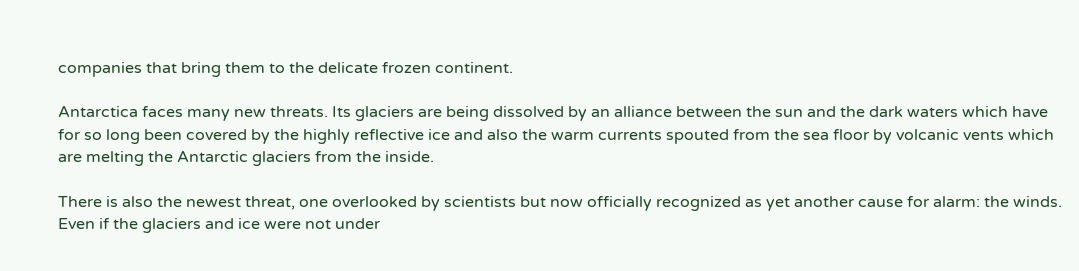companies that bring them to the delicate frozen continent.

Antarctica faces many new threats. Its glaciers are being dissolved by an alliance between the sun and the dark waters which have for so long been covered by the highly reflective ice and also the warm currents spouted from the sea floor by volcanic vents which are melting the Antarctic glaciers from the inside.

There is also the newest threat, one overlooked by scientists but now officially recognized as yet another cause for alarm: the winds. Even if the glaciers and ice were not under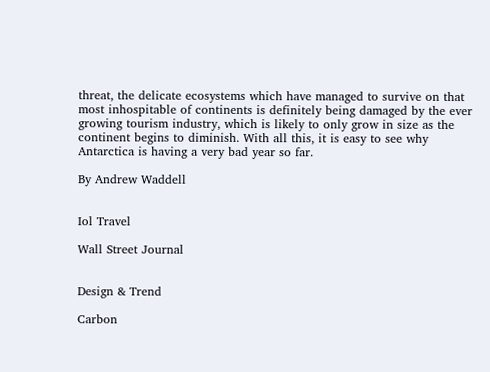threat, the delicate ecosystems which have managed to survive on that most inhospitable of continents is definitely being damaged by the ever growing tourism industry, which is likely to only grow in size as the continent begins to diminish. With all this, it is easy to see why Antarctica is having a very bad year so far.

By Andrew Waddell


Iol Travel

Wall Street Journal


Design & Trend

Carbon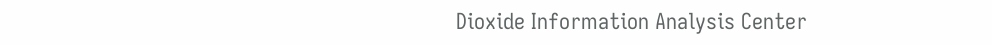Dioxide Information Analysis Center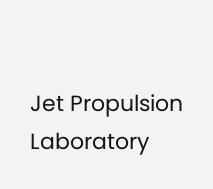Jet Propulsion Laboratory